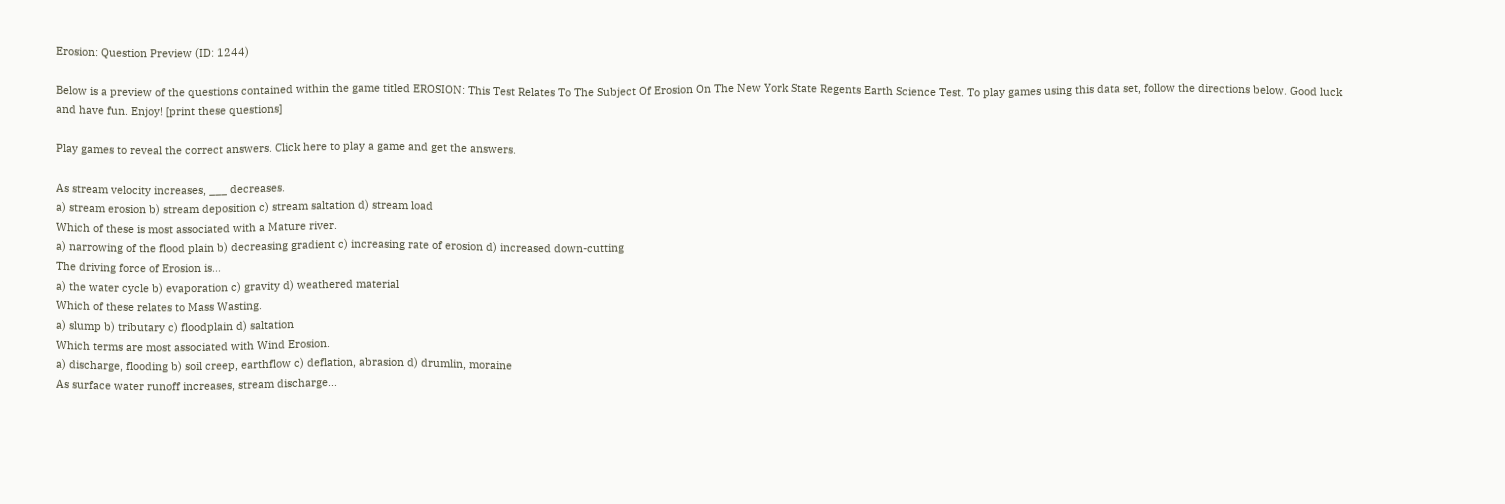Erosion: Question Preview (ID: 1244)

Below is a preview of the questions contained within the game titled EROSION: This Test Relates To The Subject Of Erosion On The New York State Regents Earth Science Test. To play games using this data set, follow the directions below. Good luck and have fun. Enjoy! [print these questions]

Play games to reveal the correct answers. Click here to play a game and get the answers.

As stream velocity increases, ___ decreases.
a) stream erosion b) stream deposition c) stream saltation d) stream load
Which of these is most associated with a Mature river.
a) narrowing of the flood plain b) decreasing gradient c) increasing rate of erosion d) increased down-cutting
The driving force of Erosion is...
a) the water cycle b) evaporation c) gravity d) weathered material
Which of these relates to Mass Wasting.
a) slump b) tributary c) floodplain d) saltation
Which terms are most associated with Wind Erosion.
a) discharge, flooding b) soil creep, earthflow c) deflation, abrasion d) drumlin, moraine
As surface water runoff increases, stream discharge...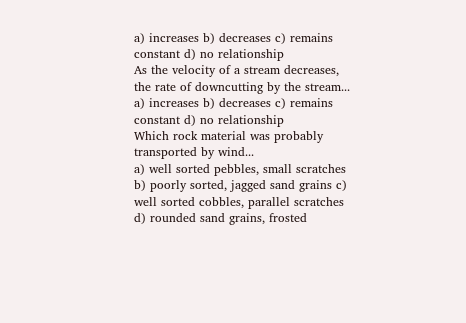a) increases b) decreases c) remains constant d) no relationship
As the velocity of a stream decreases, the rate of downcutting by the stream...
a) increases b) decreases c) remains constant d) no relationship
Which rock material was probably transported by wind...
a) well sorted pebbles, small scratches b) poorly sorted, jagged sand grains c) well sorted cobbles, parallel scratches d) rounded sand grains, frosted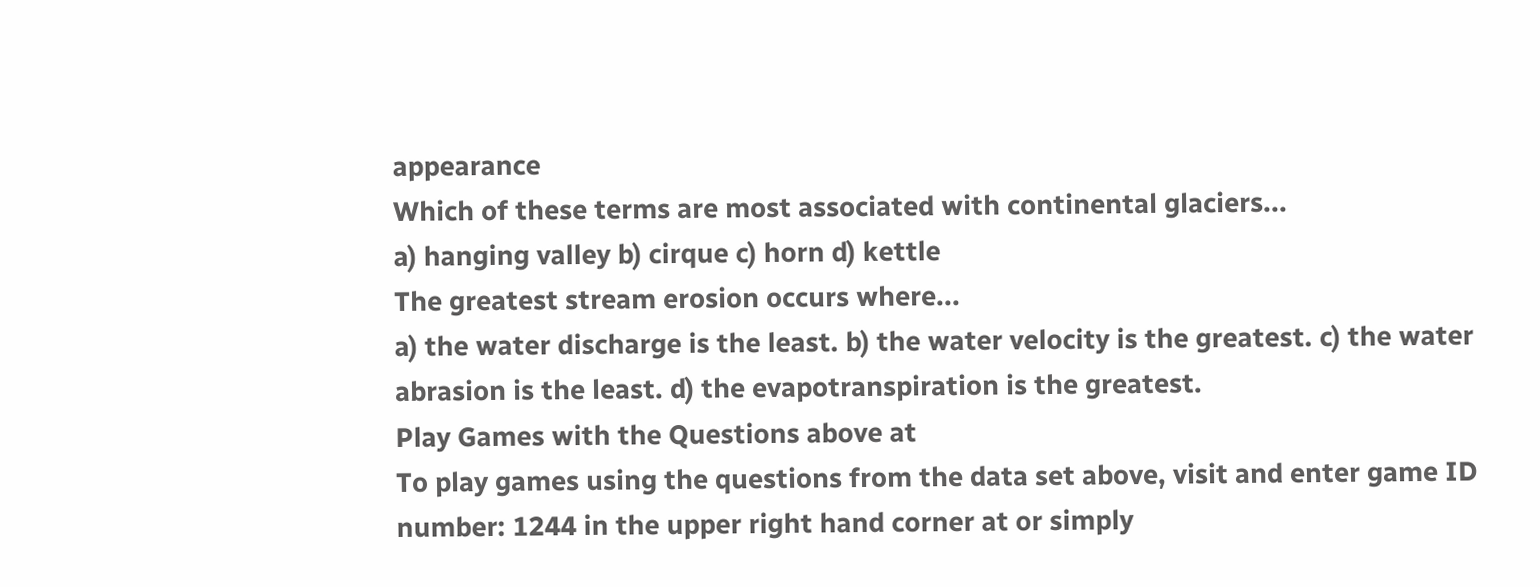appearance
Which of these terms are most associated with continental glaciers...
a) hanging valley b) cirque c) horn d) kettle
The greatest stream erosion occurs where...
a) the water discharge is the least. b) the water velocity is the greatest. c) the water abrasion is the least. d) the evapotranspiration is the greatest.
Play Games with the Questions above at
To play games using the questions from the data set above, visit and enter game ID number: 1244 in the upper right hand corner at or simply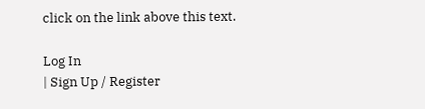click on the link above this text.

Log In
| Sign Up / Register